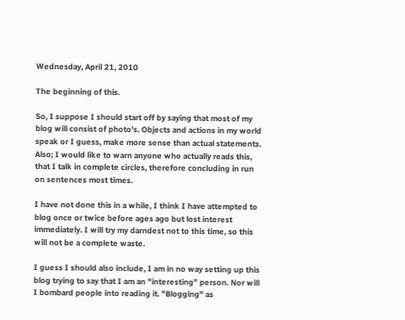Wednesday, April 21, 2010

The beginning of this.

So, I suppose I should start off by saying that most of my blog will consist of photo's. Objects and actions in my world speak or I guess, make more sense than actual statements. Also; I would like to warn anyone who actually reads this, that I talk in complete circles, therefore concluding in run on sentences most times.

I have not done this in a while, I think I have attempted to blog once or twice before ages ago but lost interest immediately. I will try my darndest not to this time, so this will not be a complete waste.

I guess I should also include, I am in no way setting up this blog trying to say that I am an "interesting" person. Nor will I bombard people into reading it. "Blogging" as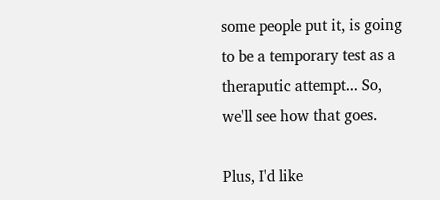some people put it, is going to be a temporary test as a theraputic attempt... So, we'll see how that goes.

Plus, I'd like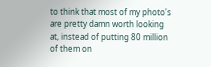to think that most of my photo's are pretty damn worth looking at, instead of putting 80 million of them on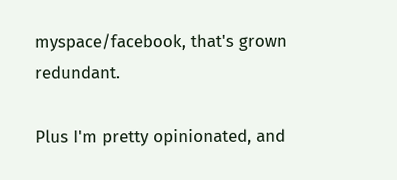myspace/facebook, that's grown redundant.

Plus I'm pretty opinionated, and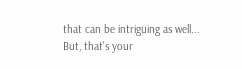that can be intriguing as well... But, that's your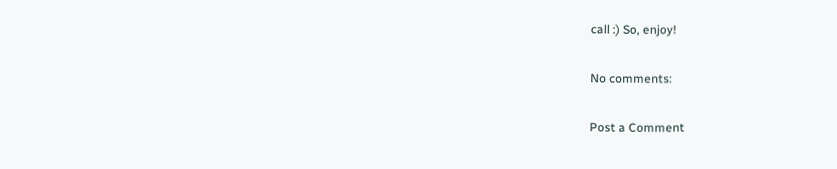call :) So, enjoy!

No comments:

Post a Comment